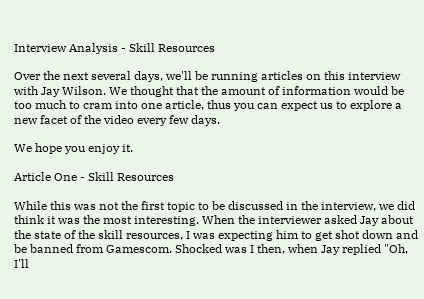Interview Analysis - Skill Resources

Over the next several days, we'll be running articles on this interview with Jay Wilson. We thought that the amount of information would be too much to cram into one article, thus you can expect us to explore a new facet of the video every few days.

We hope you enjoy it.

Article One - Skill Resources

While this was not the first topic to be discussed in the interview, we did think it was the most interesting. When the interviewer asked Jay about the state of the skill resources, I was expecting him to get shot down and be banned from Gamescom. Shocked was I then, when Jay replied "Oh, I'll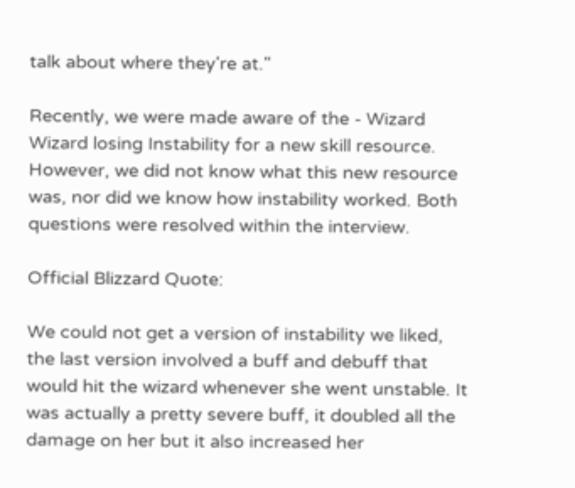talk about where they're at."

Recently, we were made aware of the - Wizard Wizard losing Instability for a new skill resource. However, we did not know what this new resource was, nor did we know how instability worked. Both questions were resolved within the interview.

Official Blizzard Quote:

We could not get a version of instability we liked, the last version involved a buff and debuff that would hit the wizard whenever she went unstable. It was actually a pretty severe buff, it doubled all the damage on her but it also increased her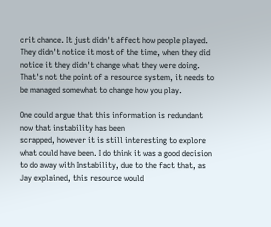crit chance. It just didn't affect how people played. They didn't notice it most of the time, when they did notice it they didn't change what they were doing. That's not the point of a resource system, it needs to be managed somewhat to change how you play.

One could argue that this information is redundant now that instability has been
scrapped, however it is still interesting to explore what could have been. I do think it was a good decision to do away with Instability, due to the fact that, as Jay explained, this resource would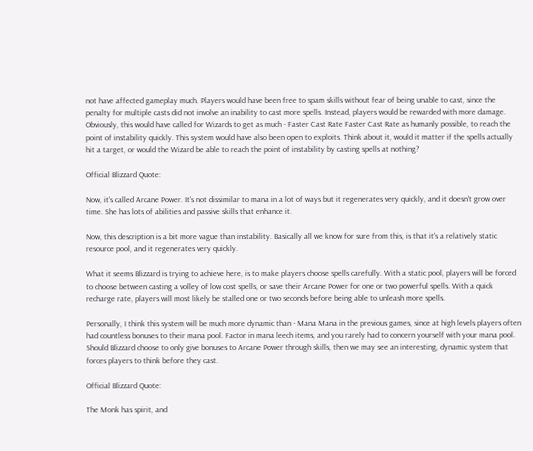not have affected gameplay much. Players would have been free to spam skills without fear of being unable to cast, since the penalty for multiple casts did not involve an inability to cast more spells. Instead, players would be rewarded with more damage. Obviously, this would have called for Wizards to get as much - Faster Cast Rate Faster Cast Rate as humanly possible, to reach the point of instability quickly. This system would have also been open to exploits. Think about it, would it matter if the spells actually hit a target, or would the Wizard be able to reach the point of instability by casting spells at nothing?

Official Blizzard Quote:

Now, it's called Arcane Power. It's not dissimilar to mana in a lot of ways but it regenerates very quickly, and it doesn't grow over time. She has lots of abilities and passive skills that enhance it.

Now, this description is a bit more vague than instability. Basically all we know for sure from this, is that it's a relatively static resource pool, and it regenerates very quickly.

What it seems Blizzard is trying to achieve here, is to make players choose spells carefully. With a static pool, players will be forced to choose between casting a volley of low cost spells, or save their Arcane Power for one or two powerful spells. With a quick recharge rate, players will most likely be stalled one or two seconds before being able to unleash more spells.

Personally, I think this system will be much more dynamic than - Mana Mana in the previous games, since at high levels players often had countless bonuses to their mana pool. Factor in mana leech items, and you rarely had to concern yourself with your mana pool. Should Blizzard choose to only give bonuses to Arcane Power through skills, then we may see an interesting, dynamic system that forces players to think before they cast.

Official Blizzard Quote:

The Monk has spirit, and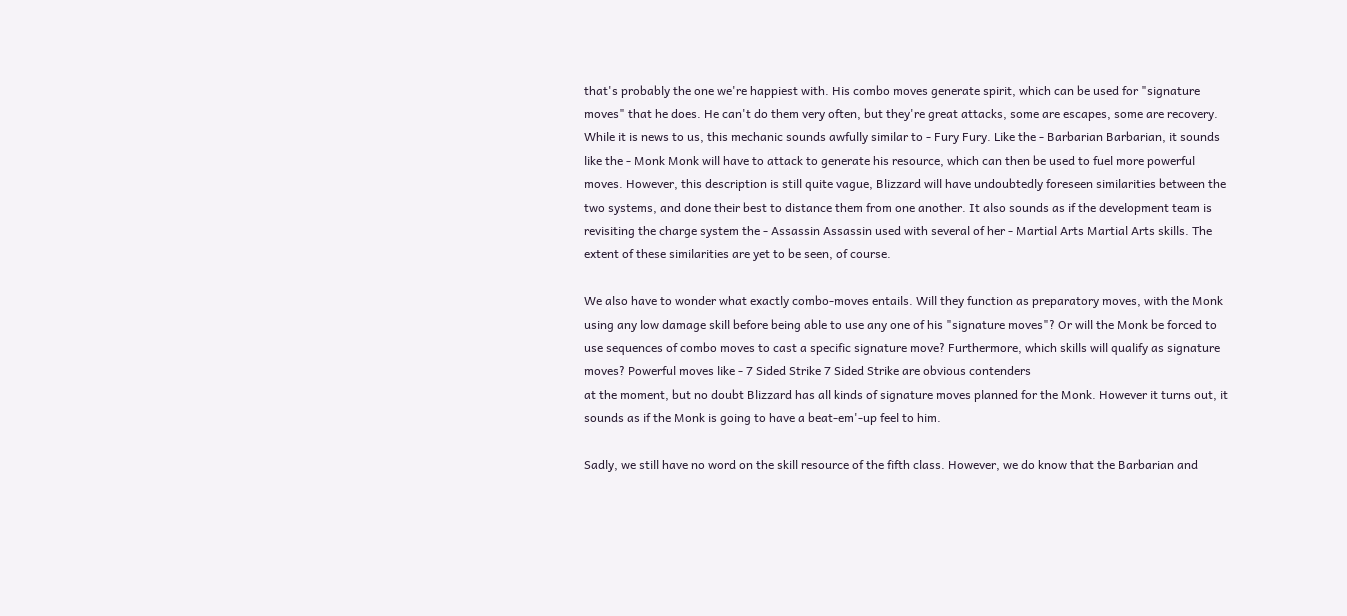that's probably the one we're happiest with. His combo moves generate spirit, which can be used for "signature moves" that he does. He can't do them very often, but they're great attacks, some are escapes, some are recovery.
While it is news to us, this mechanic sounds awfully similar to - Fury Fury. Like the - Barbarian Barbarian, it sounds like the - Monk Monk will have to attack to generate his resource, which can then be used to fuel more powerful moves. However, this description is still quite vague, Blizzard will have undoubtedly foreseen similarities between the two systems, and done their best to distance them from one another. It also sounds as if the development team is revisiting the charge system the - Assassin Assassin used with several of her - Martial Arts Martial Arts skills. The extent of these similarities are yet to be seen, of course.

We also have to wonder what exactly combo-moves entails. Will they function as preparatory moves, with the Monk using any low damage skill before being able to use any one of his "signature moves"? Or will the Monk be forced to use sequences of combo moves to cast a specific signature move? Furthermore, which skills will qualify as signature moves? Powerful moves like - 7 Sided Strike 7 Sided Strike are obvious contenders
at the moment, but no doubt Blizzard has all kinds of signature moves planned for the Monk. However it turns out, it sounds as if the Monk is going to have a beat-em'-up feel to him.

Sadly, we still have no word on the skill resource of the fifth class. However, we do know that the Barbarian and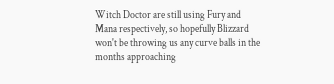Witch Doctor are still using Fury and Mana respectively, so hopefully Blizzard won't be throwing us any curve balls in the months approaching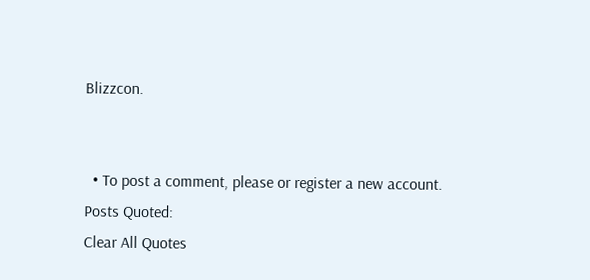Blizzcon.


  • To post a comment, please or register a new account.
Posts Quoted:
Clear All Quotes